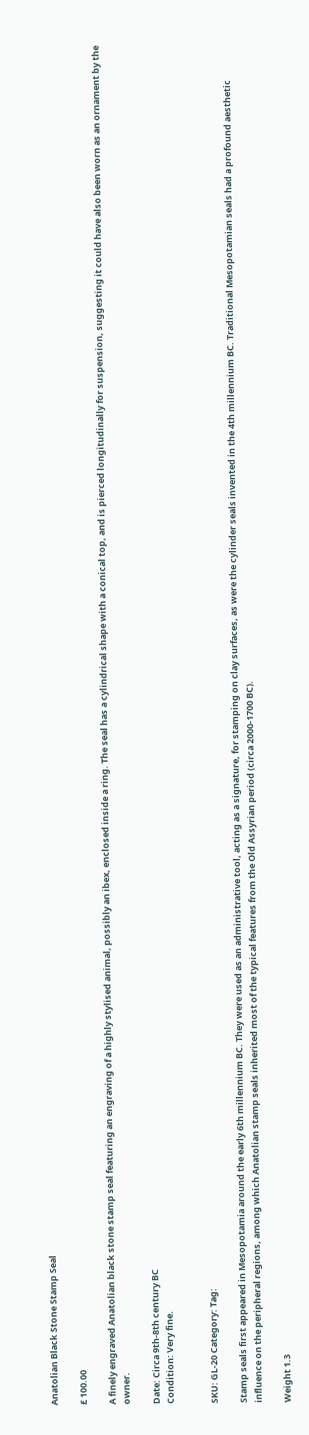Anatolian Black Stone Stamp Seal

£ 100.00

A finely engraved Anatolian black stone stamp seal featuring an engraving of a highly stylised animal, possibly an ibex, enclosed inside a ring. The seal has a cylindrical shape with a conical top, and is pierced longitudinally for suspension, suggesting it could have also been worn as an ornament by the owner.

Date: Circa 9th-8th century BC
Condition: Very fine.


SKU: GL-20 Category: Tag:

Stamp seals first appeared in Mesopotamia around the early 6th millennium BC. They were used as an administrative tool, acting as a signature, for stamping on clay surfaces, as were the cylinder seals invented in the 4th millennium BC. Traditional Mesopotamian seals had a profound aesthetic influence on the peripheral regions, among which Anatolian stamp seals inherited most of the typical features from the Old Assyrian period (circa 2000-1700 BC).

Weight 1.3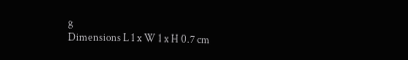g
Dimensions L 1 x W 1 x H 0.7 cm